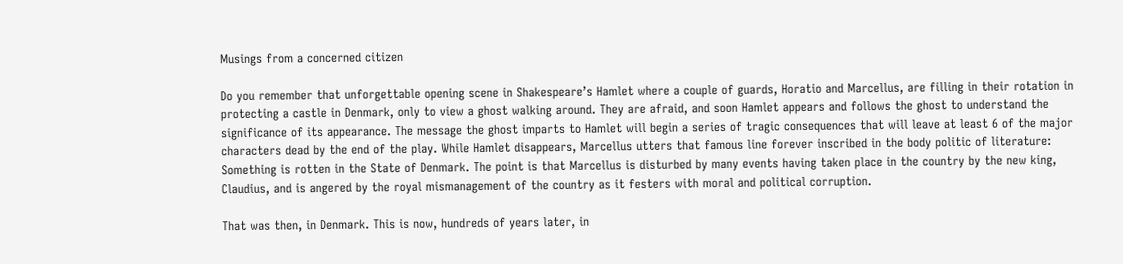Musings from a concerned citizen

Do you remember that unforgettable opening scene in Shakespeare’s Hamlet where a couple of guards, Horatio and Marcellus, are filling in their rotation in protecting a castle in Denmark, only to view a ghost walking around. They are afraid, and soon Hamlet appears and follows the ghost to understand the significance of its appearance. The message the ghost imparts to Hamlet will begin a series of tragic consequences that will leave at least 6 of the major characters dead by the end of the play. While Hamlet disappears, Marcellus utters that famous line forever inscribed in the body politic of literature: Something is rotten in the State of Denmark. The point is that Marcellus is disturbed by many events having taken place in the country by the new king, Claudius, and is angered by the royal mismanagement of the country as it festers with moral and political corruption.

That was then, in Denmark. This is now, hundreds of years later, in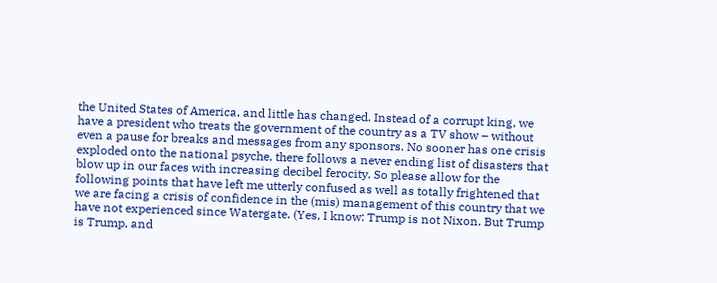the United States of America, and little has changed. Instead of a corrupt king, we have a president who treats the government of the country as a TV show – without even a pause for breaks and messages from any sponsors. No sooner has one crisis exploded onto the national psyche, there follows a never ending list of disasters that blow up in our faces with increasing decibel ferocity. So please allow for the following points that have left me utterly confused as well as totally frightened that we are facing a crisis of confidence in the (mis) management of this country that we have not experienced since Watergate. (Yes, I know: Trump is not Nixon. But Trump is Trump, and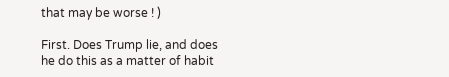that may be worse ! )

First. Does Trump lie, and does he do this as a matter of habit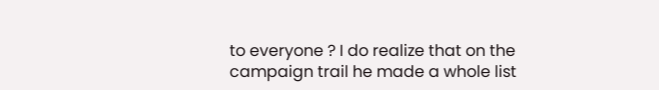to everyone ? I do realize that on the campaign trail he made a whole list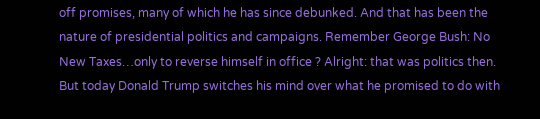off promises, many of which he has since debunked. And that has been the nature of presidential politics and campaigns. Remember George Bush: No New Taxes…only to reverse himself in office ? Alright: that was politics then. But today Donald Trump switches his mind over what he promised to do with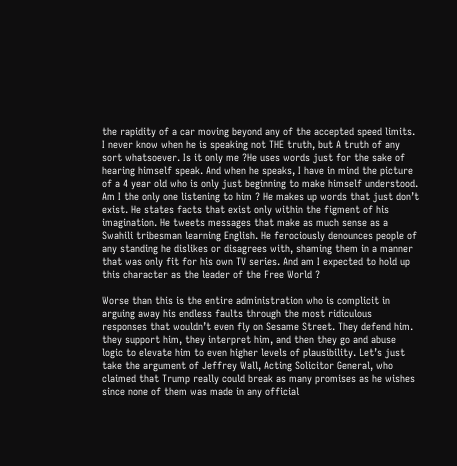the rapidity of a car moving beyond any of the accepted speed limits. I never know when he is speaking not THE truth, but A truth of any sort whatsoever. Is it only me ?He uses words just for the sake of hearing himself speak. And when he speaks, I have in mind the picture of a 4 year old who is only just beginning to make himself understood. Am I the only one listening to him ? He makes up words that just don’t exist. He states facts that exist only within the figment of his imagination. He tweets messages that make as much sense as a Swahili tribesman learning English. He ferociously denounces people of any standing he dislikes or disagrees with, shaming them in a manner that was only fit for his own TV series. And am I expected to hold up this character as the leader of the Free World ?

Worse than this is the entire administration who is complicit in arguing away his endless faults through the most ridiculous responses that wouldn’t even fly on Sesame Street. They defend him. they support him, they interpret him, and then they go and abuse logic to elevate him to even higher levels of plausibility. Let’s just take the argument of Jeffrey Wall, Acting Solicitor General, who claimed that Trump really could break as many promises as he wishes since none of them was made in any official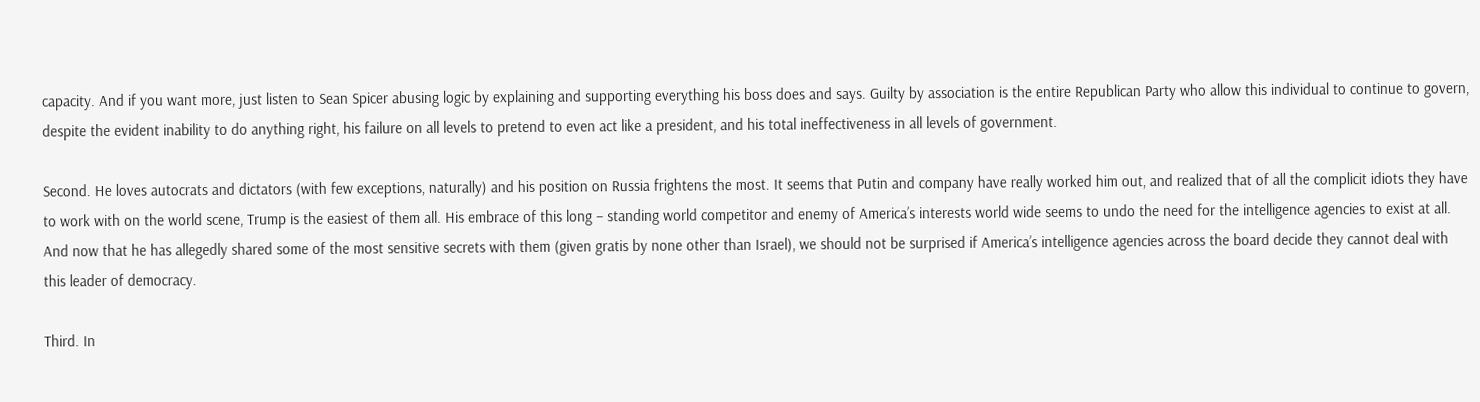capacity. And if you want more, just listen to Sean Spicer abusing logic by explaining and supporting everything his boss does and says. Guilty by association is the entire Republican Party who allow this individual to continue to govern, despite the evident inability to do anything right, his failure on all levels to pretend to even act like a president, and his total ineffectiveness in all levels of government.

Second. He loves autocrats and dictators (with few exceptions, naturally) and his position on Russia frightens the most. It seems that Putin and company have really worked him out, and realized that of all the complicit idiots they have to work with on the world scene, Trump is the easiest of them all. His embrace of this long – standing world competitor and enemy of America’s interests world wide seems to undo the need for the intelligence agencies to exist at all. And now that he has allegedly shared some of the most sensitive secrets with them (given gratis by none other than Israel), we should not be surprised if America’s intelligence agencies across the board decide they cannot deal with this leader of democracy.

Third. In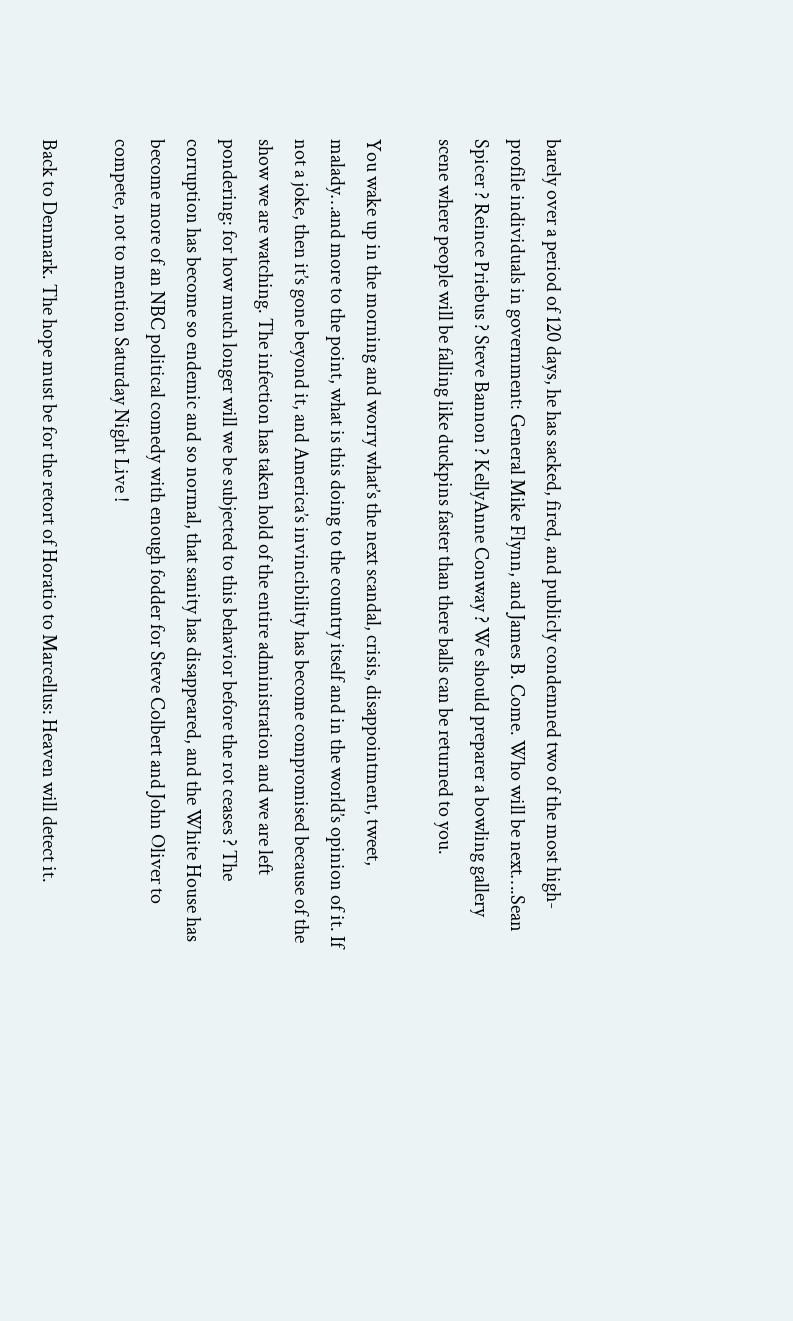barely over a period of 120 days, he has sacked, fired, and publicly condemned two of the most high-profile individuals in government: General Mike Flynn, and James B. Come. Who will be next….Sean Spicer ? Reince Priebus ? Steve Bannon ? KellyAnne Conway ? We should preparer a bowling gallery scene where people will be falling like duckpins faster than there balls can be returned to you.

You wake up in the morning and worry what’s the next scandal, crisis, disappointment, tweet, malady…and more to the point, what is this doing to the country itself and in the world’s opinion of it. If not a joke, then it’s gone beyond it, and America’s invincibility has become compromised because of the show we are watching. The infection has taken hold of the entire administration and we are left pondering: for how much longer will we be subjected to this behavior before the rot ceases ? The corruption has become so endemic and so normal, that sanity has disappeared, and the White House has become more of an NBC political comedy with enough fodder for Steve Colbert and John Oliver to compete, not to mention Saturday Night Live !

Back to Denmark. The hope must be for the retort of Horatio to Marcellus: Heaven will detect it.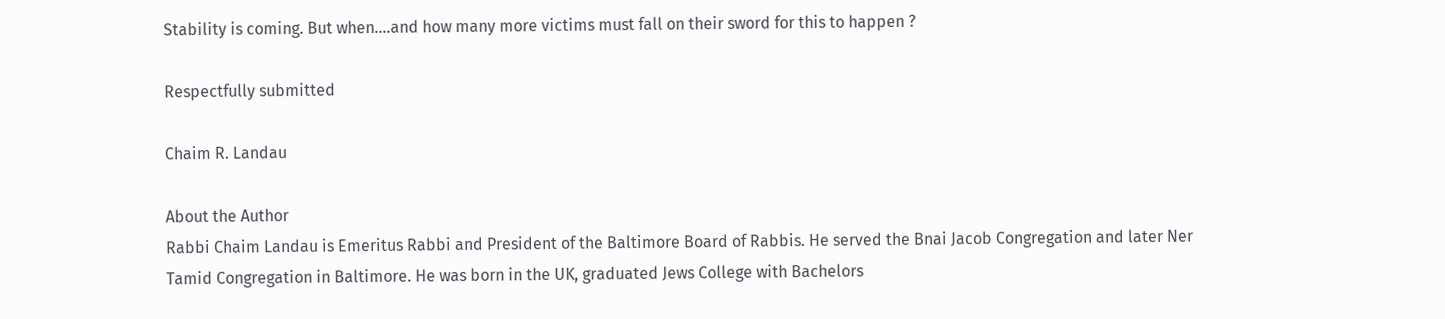Stability is coming. But when….and how many more victims must fall on their sword for this to happen ?

Respectfully submitted

Chaim R. Landau

About the Author
Rabbi Chaim Landau is Emeritus Rabbi and President of the Baltimore Board of Rabbis. He served the Bnai Jacob Congregation and later Ner Tamid Congregation in Baltimore. He was born in the UK, graduated Jews College with Bachelors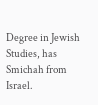Degree in Jewish Studies, has Smichah from Israel.